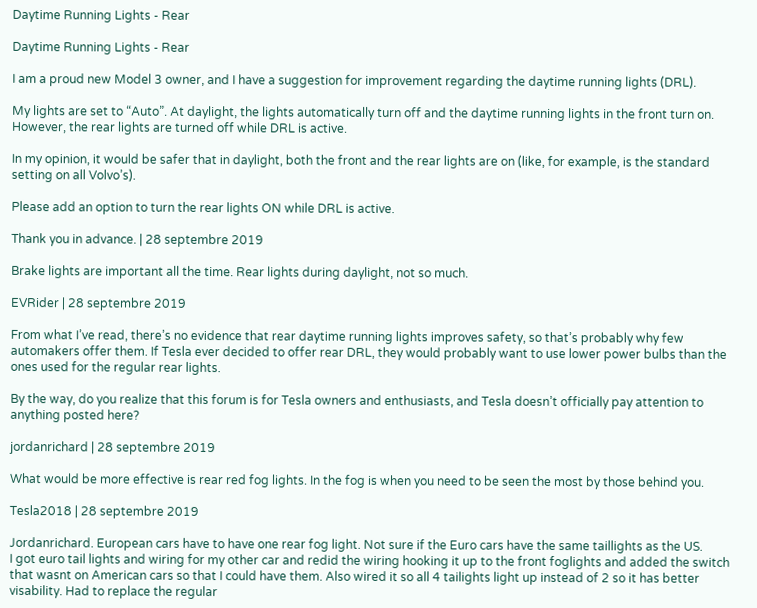Daytime Running Lights - Rear

Daytime Running Lights - Rear

I am a proud new Model 3 owner, and I have a suggestion for improvement regarding the daytime running lights (DRL).

My lights are set to “Auto”. At daylight, the lights automatically turn off and the daytime running lights in the front turn on. However, the rear lights are turned off while DRL is active.

In my opinion, it would be safer that in daylight, both the front and the rear lights are on (like, for example, is the standard setting on all Volvo’s).

Please add an option to turn the rear lights ON while DRL is active.

Thank you in advance. | 28 septembre 2019

Brake lights are important all the time. Rear lights during daylight, not so much.

EVRider | 28 septembre 2019

From what I’ve read, there’s no evidence that rear daytime running lights improves safety, so that’s probably why few automakers offer them. If Tesla ever decided to offer rear DRL, they would probably want to use lower power bulbs than the ones used for the regular rear lights.

By the way, do you realize that this forum is for Tesla owners and enthusiasts, and Tesla doesn’t officially pay attention to anything posted here?

jordanrichard | 28 septembre 2019

What would be more effective is rear red fog lights. In the fog is when you need to be seen the most by those behind you.

Tesla2018 | 28 septembre 2019

Jordanrichard. European cars have to have one rear fog light. Not sure if the Euro cars have the same taillights as the US.
I got euro tail lights and wiring for my other car and redid the wiring hooking it up to the front foglights and added the switch that wasnt on American cars so that I could have them. Also wired it so all 4 tailights light up instead of 2 so it has better visability. Had to replace the regular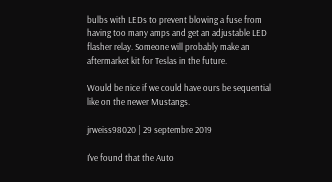bulbs with LEDs to prevent blowing a fuse from having too many amps and get an adjustable LED flasher relay. Someone will probably make an aftermarket kit for Teslas in the future.

Would be nice if we could have ours be sequential like on the newer Mustangs.

jrweiss98020 | 29 septembre 2019

I've found that the Auto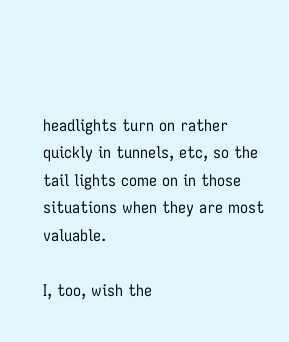headlights turn on rather quickly in tunnels, etc, so the tail lights come on in those situations when they are most valuable.

I, too, wish the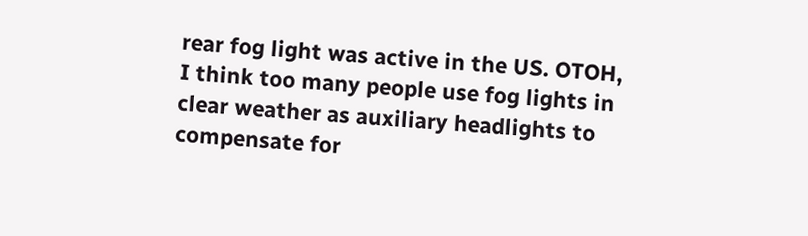rear fog light was active in the US. OTOH, I think too many people use fog lights in clear weather as auxiliary headlights to compensate for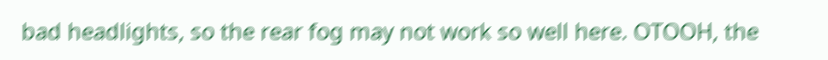bad headlights, so the rear fog may not work so well here. OTOOH, the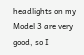headlights on my Model 3 are very good, so I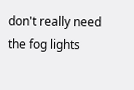don't really need the fog lights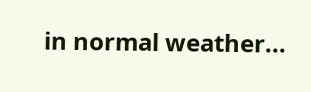in normal weather...